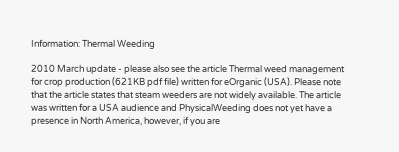Information: Thermal Weeding

2010 March update - please also see the article Thermal weed management for crop production (621KB pdf file) written for eOrganic (USA). Please note that the article states that steam weeders are not widely available. The article was written for a USA audience and PhysicalWeeding does not yet have a presence in North America, however, if you are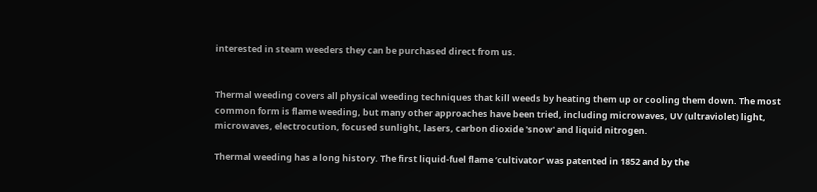interested in steam weeders they can be purchased direct from us.


Thermal weeding covers all physical weeding techniques that kill weeds by heating them up or cooling them down. The most common form is flame weeding, but many other approaches have been tried, including microwaves, UV (ultraviolet) light, microwaves, electrocution, focused sunlight, lasers, carbon dioxide 'snow' and liquid nitrogen.

Thermal weeding has a long history. The first liquid-fuel flame ‘cultivator’ was patented in 1852 and by the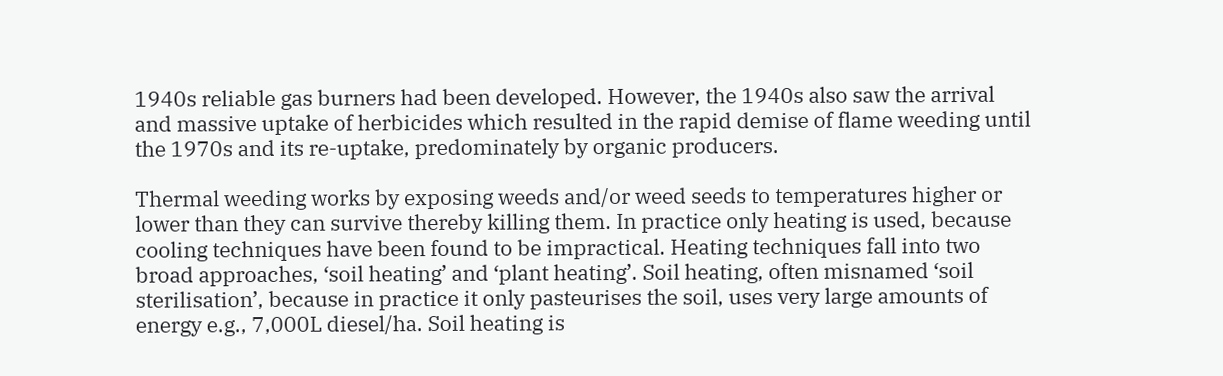1940s reliable gas burners had been developed. However, the 1940s also saw the arrival and massive uptake of herbicides which resulted in the rapid demise of flame weeding until the 1970s and its re-uptake, predominately by organic producers.

Thermal weeding works by exposing weeds and/or weed seeds to temperatures higher or lower than they can survive thereby killing them. In practice only heating is used, because cooling techniques have been found to be impractical. Heating techniques fall into two broad approaches, ‘soil heating’ and ‘plant heating’. Soil heating, often misnamed ‘soil sterilisation’, because in practice it only pasteurises the soil, uses very large amounts of energy e.g., 7,000L diesel/ha. Soil heating is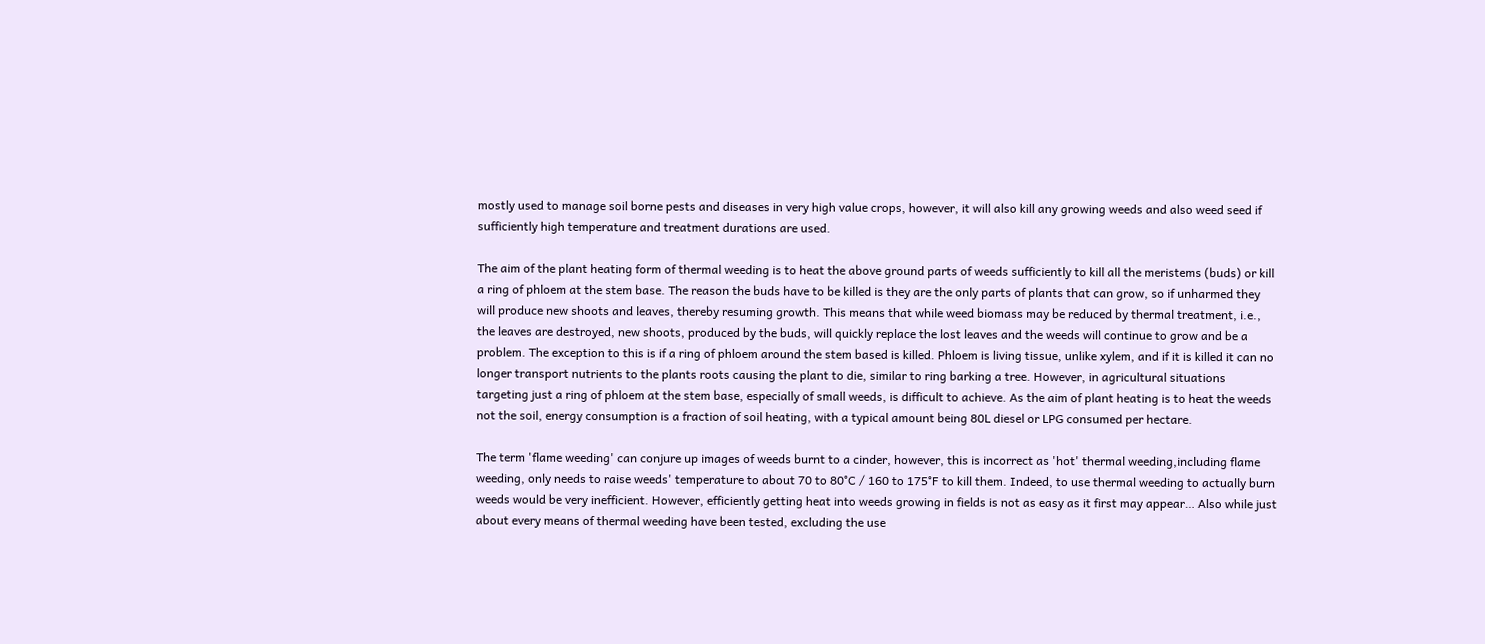mostly used to manage soil borne pests and diseases in very high value crops, however, it will also kill any growing weeds and also weed seed if sufficiently high temperature and treatment durations are used.

The aim of the plant heating form of thermal weeding is to heat the above ground parts of weeds sufficiently to kill all the meristems (buds) or kill a ring of phloem at the stem base. The reason the buds have to be killed is they are the only parts of plants that can grow, so if unharmed they will produce new shoots and leaves, thereby resuming growth. This means that while weed biomass may be reduced by thermal treatment, i.e., the leaves are destroyed, new shoots, produced by the buds, will quickly replace the lost leaves and the weeds will continue to grow and be a problem. The exception to this is if a ring of phloem around the stem based is killed. Phloem is living tissue, unlike xylem, and if it is killed it can no longer transport nutrients to the plants roots causing the plant to die, similar to ring barking a tree. However, in agricultural situations targeting just a ring of phloem at the stem base, especially of small weeds, is difficult to achieve. As the aim of plant heating is to heat the weeds not the soil, energy consumption is a fraction of soil heating, with a typical amount being 80L diesel or LPG consumed per hectare.

The term 'flame weeding' can conjure up images of weeds burnt to a cinder, however, this is incorrect as 'hot' thermal weeding,including flame weeding, only needs to raise weeds' temperature to about 70 to 80°C / 160 to 175°F to kill them. Indeed, to use thermal weeding to actually burn weeds would be very inefficient. However, efficiently getting heat into weeds growing in fields is not as easy as it first may appear… Also while just about every means of thermal weeding have been tested, excluding the use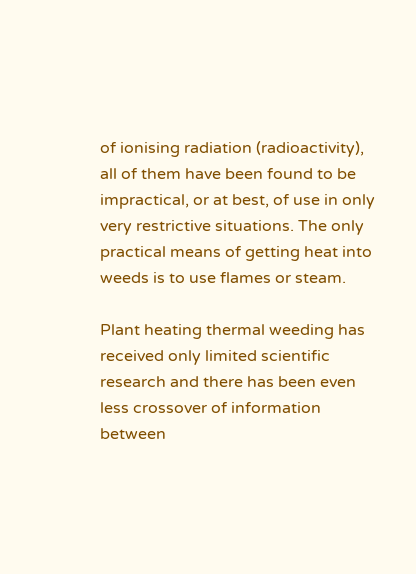of ionising radiation (radioactivity), all of them have been found to be impractical, or at best, of use in only very restrictive situations. The only practical means of getting heat into weeds is to use flames or steam.

Plant heating thermal weeding has received only limited scientific research and there has been even less crossover of information between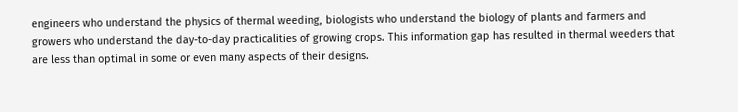engineers who understand the physics of thermal weeding, biologists who understand the biology of plants and farmers and growers who understand the day-to-day practicalities of growing crops. This information gap has resulted in thermal weeders that are less than optimal in some or even many aspects of their designs.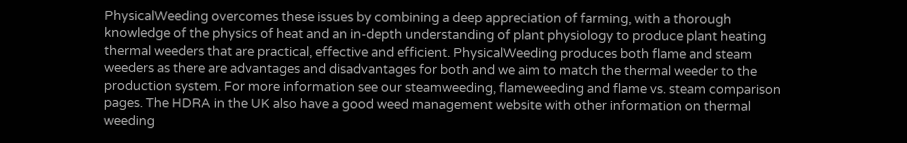PhysicalWeeding overcomes these issues by combining a deep appreciation of farming, with a thorough knowledge of the physics of heat and an in-depth understanding of plant physiology to produce plant heating thermal weeders that are practical, effective and efficient. PhysicalWeeding produces both flame and steam weeders as there are advantages and disadvantages for both and we aim to match the thermal weeder to the production system. For more information see our steamweeding, flameweeding and flame vs. steam comparison pages. The HDRA in the UK also have a good weed management website with other information on thermal weeding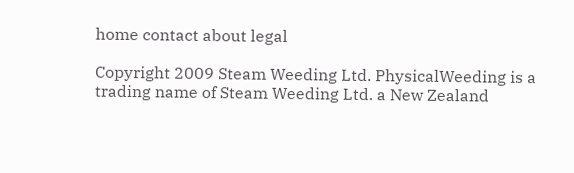home contact about legal

Copyright 2009 Steam Weeding Ltd. PhysicalWeeding is a trading name of Steam Weeding Ltd. a New Zealand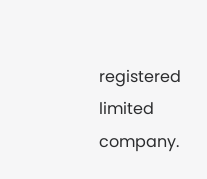registered limited company.